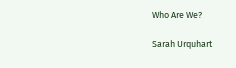Who Are We?

Sarah Urquhart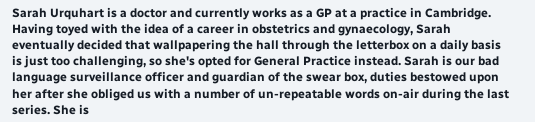Sarah Urquhart is a doctor and currently works as a GP at a practice in Cambridge. Having toyed with the idea of a career in obstetrics and gynaecology, Sarah eventually decided that wallpapering the hall through the letterbox on a daily basis is just too challenging, so she's opted for General Practice instead. Sarah is our bad language surveillance officer and guardian of the swear box, duties bestowed upon her after she obliged us with a number of un-repeatable words on-air during the last series. She is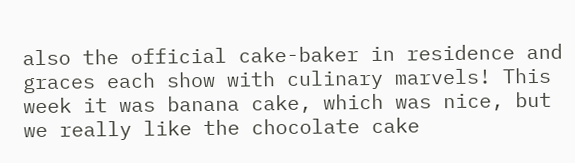also the official cake-baker in residence and graces each show with culinary marvels! This week it was banana cake, which was nice, but we really like the chocolate cake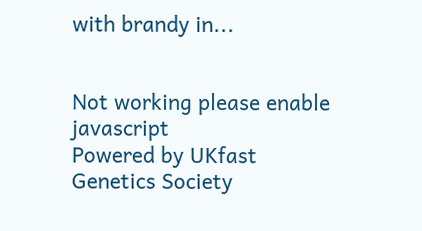with brandy in...


Not working please enable javascript
Powered by UKfast
Genetics Society